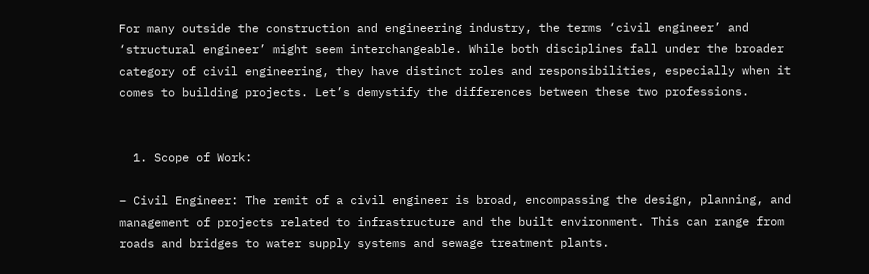For many outside the construction and engineering industry, the terms ‘civil engineer’ and ‘structural engineer’ might seem interchangeable. While both disciplines fall under the broader category of civil engineering, they have distinct roles and responsibilities, especially when it comes to building projects. Let’s demystify the differences between these two professions.


  1. Scope of Work:

– Civil Engineer: The remit of a civil engineer is broad, encompassing the design, planning, and management of projects related to infrastructure and the built environment. This can range from roads and bridges to water supply systems and sewage treatment plants.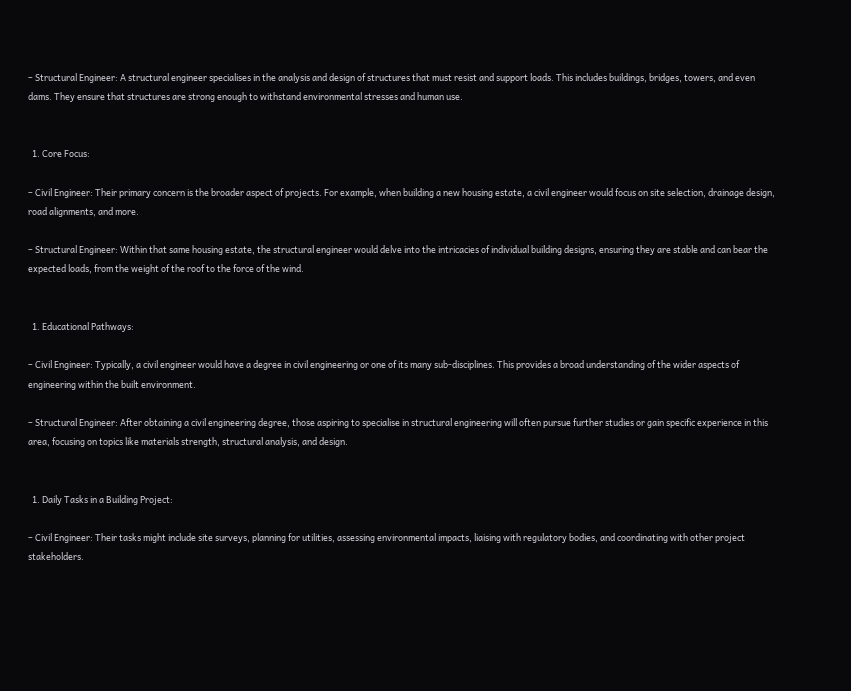– Structural Engineer: A structural engineer specialises in the analysis and design of structures that must resist and support loads. This includes buildings, bridges, towers, and even dams. They ensure that structures are strong enough to withstand environmental stresses and human use.


  1. Core Focus:

– Civil Engineer: Their primary concern is the broader aspect of projects. For example, when building a new housing estate, a civil engineer would focus on site selection, drainage design, road alignments, and more.

– Structural Engineer: Within that same housing estate, the structural engineer would delve into the intricacies of individual building designs, ensuring they are stable and can bear the expected loads, from the weight of the roof to the force of the wind.


  1. Educational Pathways:

– Civil Engineer: Typically, a civil engineer would have a degree in civil engineering or one of its many sub-disciplines. This provides a broad understanding of the wider aspects of engineering within the built environment.

– Structural Engineer: After obtaining a civil engineering degree, those aspiring to specialise in structural engineering will often pursue further studies or gain specific experience in this area, focusing on topics like materials strength, structural analysis, and design.


  1. Daily Tasks in a Building Project:

– Civil Engineer: Their tasks might include site surveys, planning for utilities, assessing environmental impacts, liaising with regulatory bodies, and coordinating with other project stakeholders.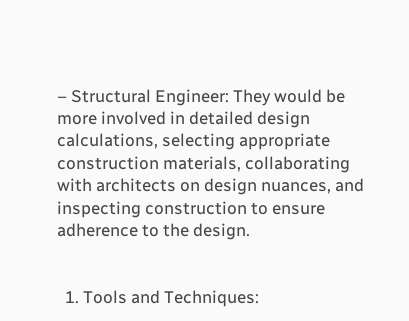– Structural Engineer: They would be more involved in detailed design calculations, selecting appropriate construction materials, collaborating with architects on design nuances, and inspecting construction to ensure adherence to the design.


  1. Tools and Techniques: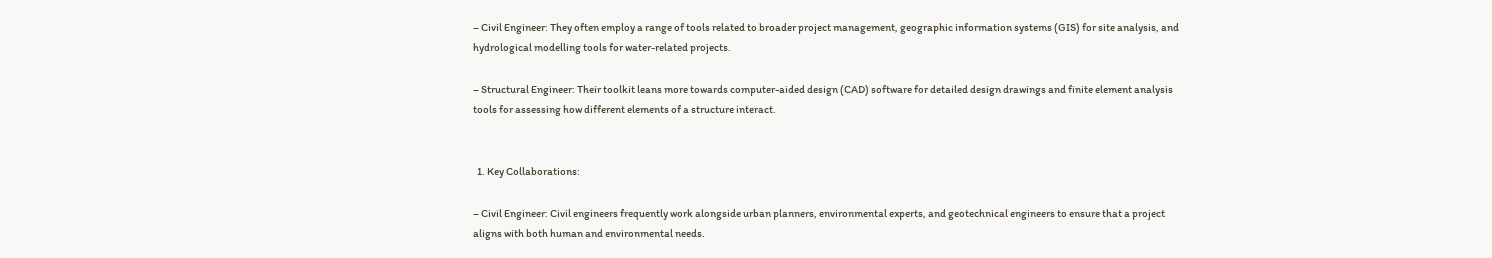– Civil Engineer: They often employ a range of tools related to broader project management, geographic information systems (GIS) for site analysis, and hydrological modelling tools for water-related projects.

– Structural Engineer: Their toolkit leans more towards computer-aided design (CAD) software for detailed design drawings and finite element analysis tools for assessing how different elements of a structure interact.


  1. Key Collaborations:

– Civil Engineer: Civil engineers frequently work alongside urban planners, environmental experts, and geotechnical engineers to ensure that a project aligns with both human and environmental needs.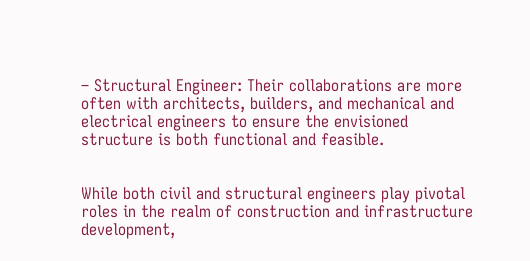– Structural Engineer: Their collaborations are more often with architects, builders, and mechanical and electrical engineers to ensure the envisioned structure is both functional and feasible.


While both civil and structural engineers play pivotal roles in the realm of construction and infrastructure development,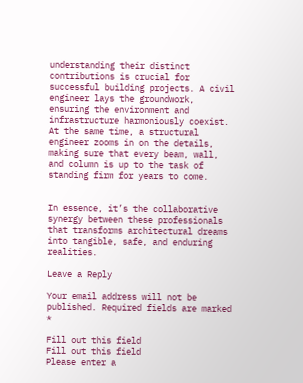understanding their distinct contributions is crucial for successful building projects. A civil engineer lays the groundwork, ensuring the environment and infrastructure harmoniously coexist. At the same time, a structural engineer zooms in on the details, making sure that every beam, wall, and column is up to the task of standing firm for years to come.


In essence, it’s the collaborative synergy between these professionals that transforms architectural dreams into tangible, safe, and enduring realities.

Leave a Reply

Your email address will not be published. Required fields are marked *

Fill out this field
Fill out this field
Please enter a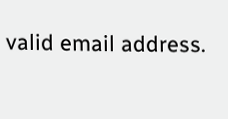valid email address.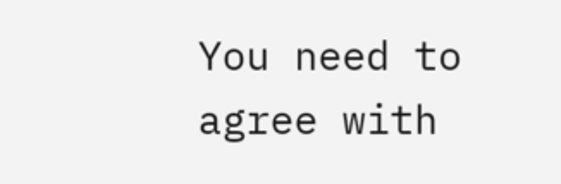You need to agree with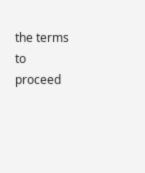the terms to proceed